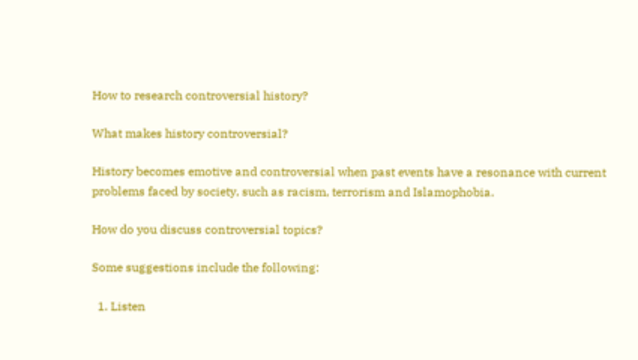How to research controversial history?

What makes history controversial?

History becomes emotive and controversial when past events have a resonance with current problems faced by society, such as racism, terrorism and Islamophobia.

How do you discuss controversial topics?

Some suggestions include the following:

  1. Listen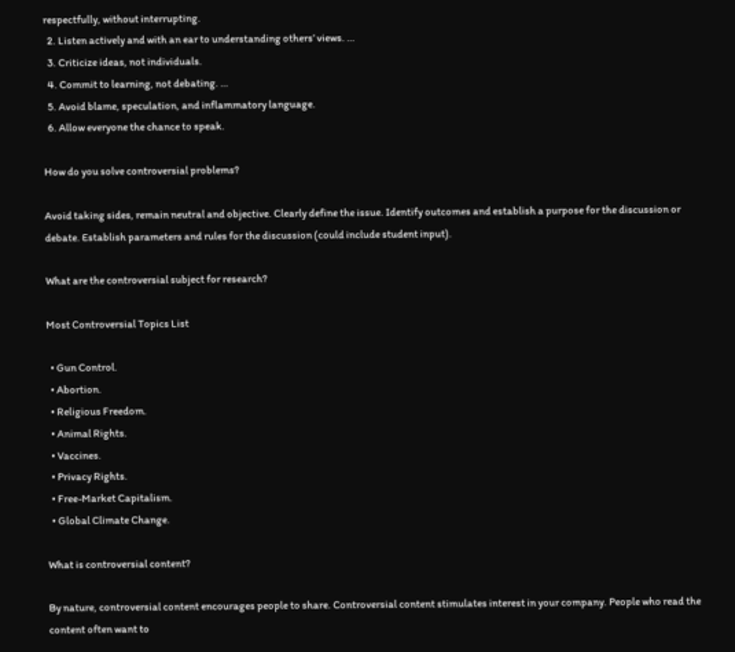respectfully, without interrupting.
  2. Listen actively and with an ear to understanding others’ views. …
  3. Criticize ideas, not individuals.
  4. Commit to learning, not debating. …
  5. Avoid blame, speculation, and inflammatory language.
  6. Allow everyone the chance to speak.

How do you solve controversial problems?

Avoid taking sides, remain neutral and objective. Clearly define the issue. Identify outcomes and establish a purpose for the discussion or debate. Establish parameters and rules for the discussion (could include student input).

What are the controversial subject for research?

Most Controversial Topics List

  • Gun Control.
  • Abortion.
  • Religious Freedom.
  • Animal Rights.
  • Vaccines.
  • Privacy Rights.
  • Free-Market Capitalism.
  • Global Climate Change.

What is controversial content?

By nature, controversial content encourages people to share. Controversial content stimulates interest in your company. People who read the content often want to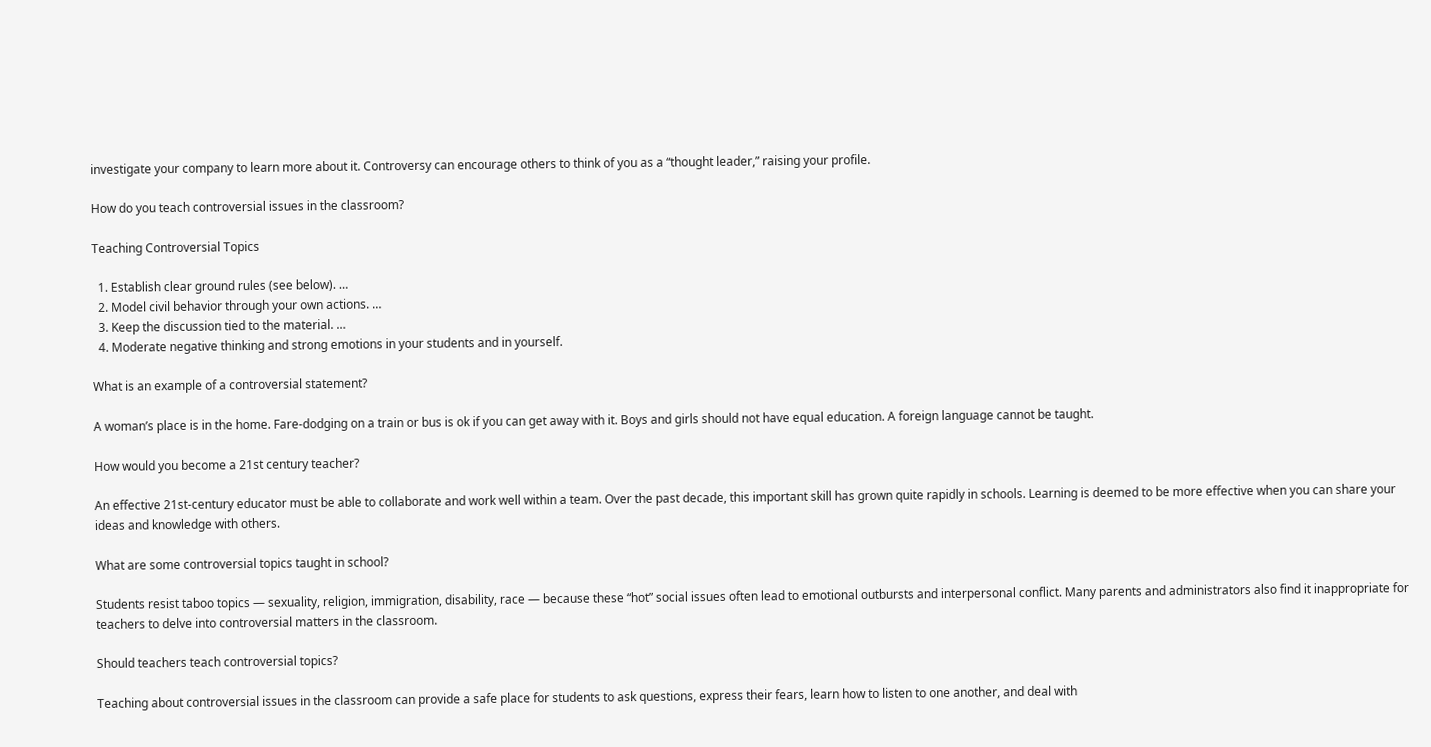investigate your company to learn more about it. Controversy can encourage others to think of you as a “thought leader,” raising your profile.

How do you teach controversial issues in the classroom?

Teaching Controversial Topics

  1. Establish clear ground rules (see below). …
  2. Model civil behavior through your own actions. …
  3. Keep the discussion tied to the material. …
  4. Moderate negative thinking and strong emotions in your students and in yourself.

What is an example of a controversial statement?

A woman’s place is in the home. Fare-dodging on a train or bus is ok if you can get away with it. Boys and girls should not have equal education. A foreign language cannot be taught.

How would you become a 21st century teacher?

An effective 21st-century educator must be able to collaborate and work well within a team. Over the past decade, this important skill has grown quite rapidly in schools. Learning is deemed to be more effective when you can share your ideas and knowledge with others.

What are some controversial topics taught in school?

Students resist taboo topics — sexuality, religion, immigration, disability, race — because these “hot” social issues often lead to emotional outbursts and interpersonal conflict. Many parents and administrators also find it inappropriate for teachers to delve into controversial matters in the classroom.

Should teachers teach controversial topics?

Teaching about controversial issues in the classroom can provide a safe place for students to ask questions, express their fears, learn how to listen to one another, and deal with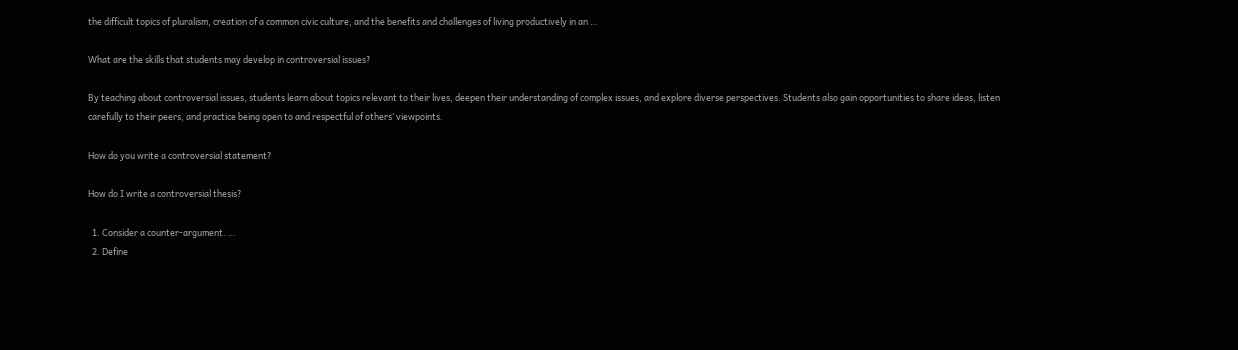the difficult topics of pluralism, creation of a common civic culture, and the benefits and challenges of living productively in an …

What are the skills that students may develop in controversial issues?

By teaching about controversial issues, students learn about topics relevant to their lives, deepen their understanding of complex issues, and explore diverse perspectives. Students also gain opportunities to share ideas, listen carefully to their peers, and practice being open to and respectful of others’ viewpoints.

How do you write a controversial statement?

How do I write a controversial thesis?

  1. Consider a counter-argument. …
  2. Define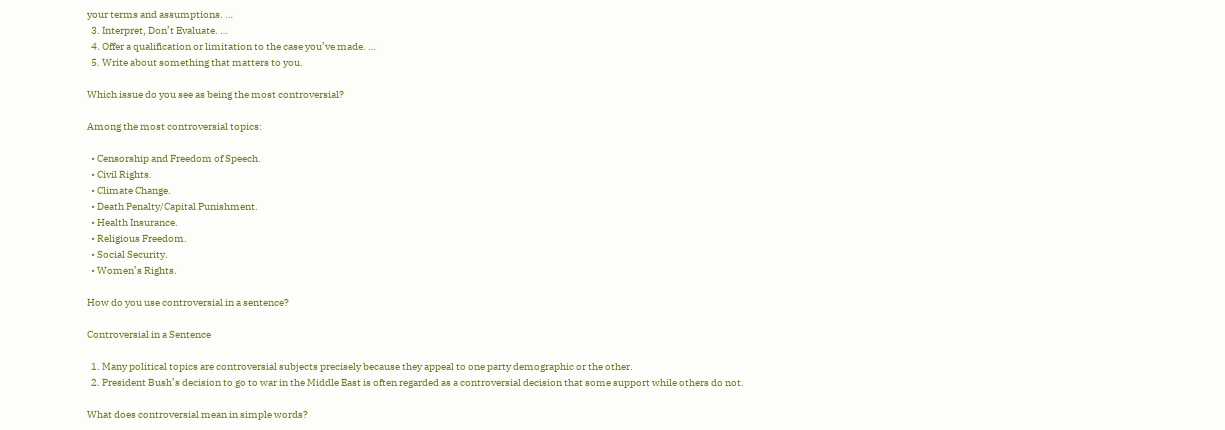your terms and assumptions. …
  3. Interpret, Don’t Evaluate. …
  4. Offer a qualification or limitation to the case you’ve made. …
  5. Write about something that matters to you.

Which issue do you see as being the most controversial?

Among the most controversial topics:

  • Censorship and Freedom of Speech.
  • Civil Rights.
  • Climate Change.
  • Death Penalty/Capital Punishment.
  • Health Insurance.
  • Religious Freedom.
  • Social Security.
  • Women’s Rights.

How do you use controversial in a sentence?

Controversial in a Sentence

  1. Many political topics are controversial subjects precisely because they appeal to one party demographic or the other.
  2. President Bush’s decision to go to war in the Middle East is often regarded as a controversial decision that some support while others do not.

What does controversial mean in simple words?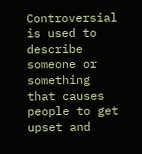Controversial is used to describe someone or something that causes people to get upset and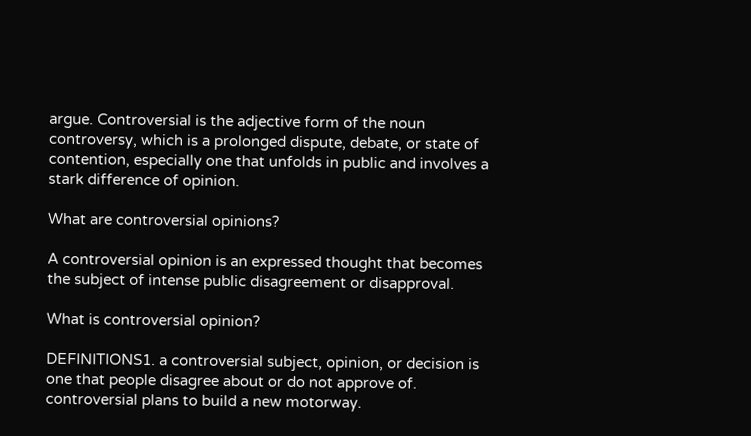argue. Controversial is the adjective form of the noun controversy, which is a prolonged dispute, debate, or state of contention, especially one that unfolds in public and involves a stark difference of opinion.

What are controversial opinions?

A controversial opinion is an expressed thought that becomes the subject of intense public disagreement or disapproval.

What is controversial opinion?

DEFINITIONS1. a controversial subject, opinion, or decision is one that people disagree about or do not approve of. controversial plans to build a new motorway.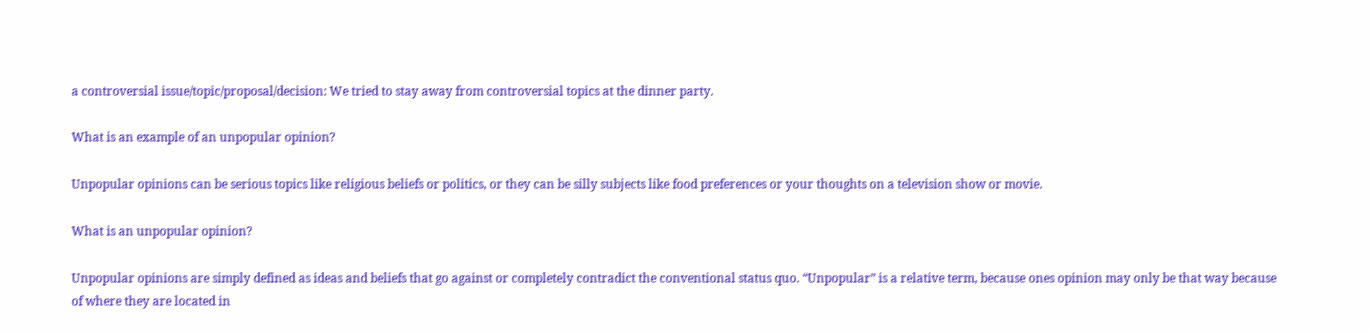a controversial issue/topic/proposal/decision: We tried to stay away from controversial topics at the dinner party.

What is an example of an unpopular opinion?

Unpopular opinions can be serious topics like religious beliefs or politics, or they can be silly subjects like food preferences or your thoughts on a television show or movie.

What is an unpopular opinion?

Unpopular opinions are simply defined as ideas and beliefs that go against or completely contradict the conventional status quo. “Unpopular” is a relative term, because ones opinion may only be that way because of where they are located in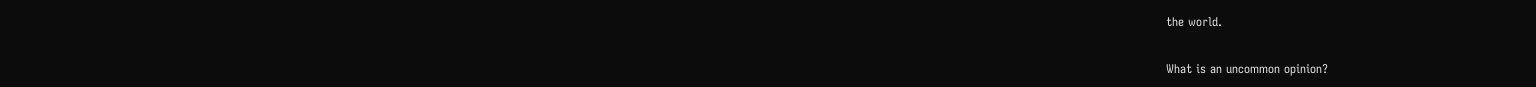the world.

What is an uncommon opinion?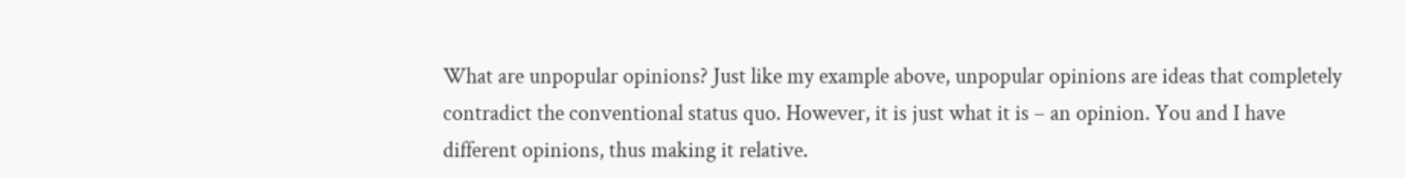What are unpopular opinions? Just like my example above, unpopular opinions are ideas that completely contradict the conventional status quo. However, it is just what it is – an opinion. You and I have different opinions, thus making it relative.